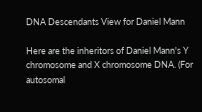DNA Descendants View for Daniel Mann

Here are the inheritors of Daniel Mann's Y chromosome and X chromosome DNA. (For autosomal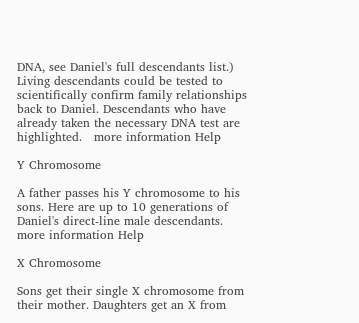DNA, see Daniel's full descendants list.) Living descendants could be tested to scientifically confirm family relationships back to Daniel. Descendants who have already taken the necessary DNA test are highlighted.   more information Help

Y Chromosome

A father passes his Y chromosome to his sons. Here are up to 10 generations of Daniel's direct-line male descendants.   more information Help

X Chromosome

Sons get their single X chromosome from their mother. Daughters get an X from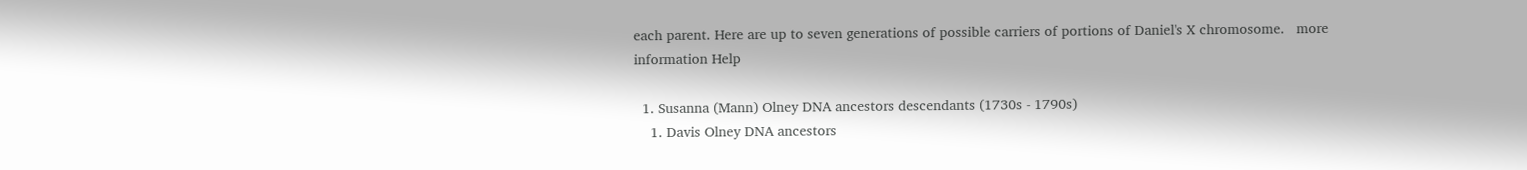each parent. Here are up to seven generations of possible carriers of portions of Daniel's X chromosome.   more information Help

  1. Susanna (Mann) Olney DNA ancestors descendants (1730s - 1790s)
    1. Davis Olney DNA ancestors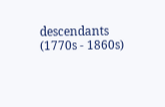descendants (1770s - 1860s)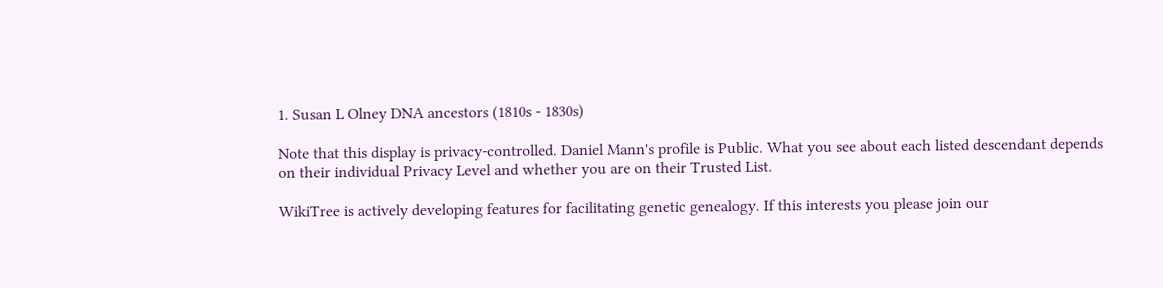1. Susan L Olney DNA ancestors (1810s - 1830s)

Note that this display is privacy-controlled. Daniel Mann's profile is Public. What you see about each listed descendant depends on their individual Privacy Level and whether you are on their Trusted List.

WikiTree is actively developing features for facilitating genetic genealogy. If this interests you please join our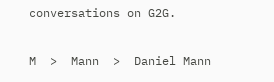conversations on G2G.

M  >  Mann  >  Daniel Mann